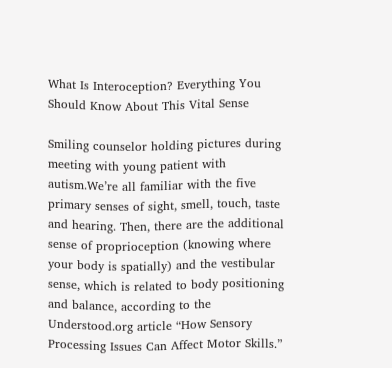What Is Interoception? Everything You Should Know About This Vital Sense

Smiling counselor holding pictures during meeting with young patient with autism.We’re all familiar with the five primary senses of sight, smell, touch, taste and hearing. Then, there are the additional sense of proprioception (knowing where your body is spatially) and the vestibular sense, which is related to body positioning and balance, according to the Understood.org article “How Sensory Processing Issues Can Affect Motor Skills.”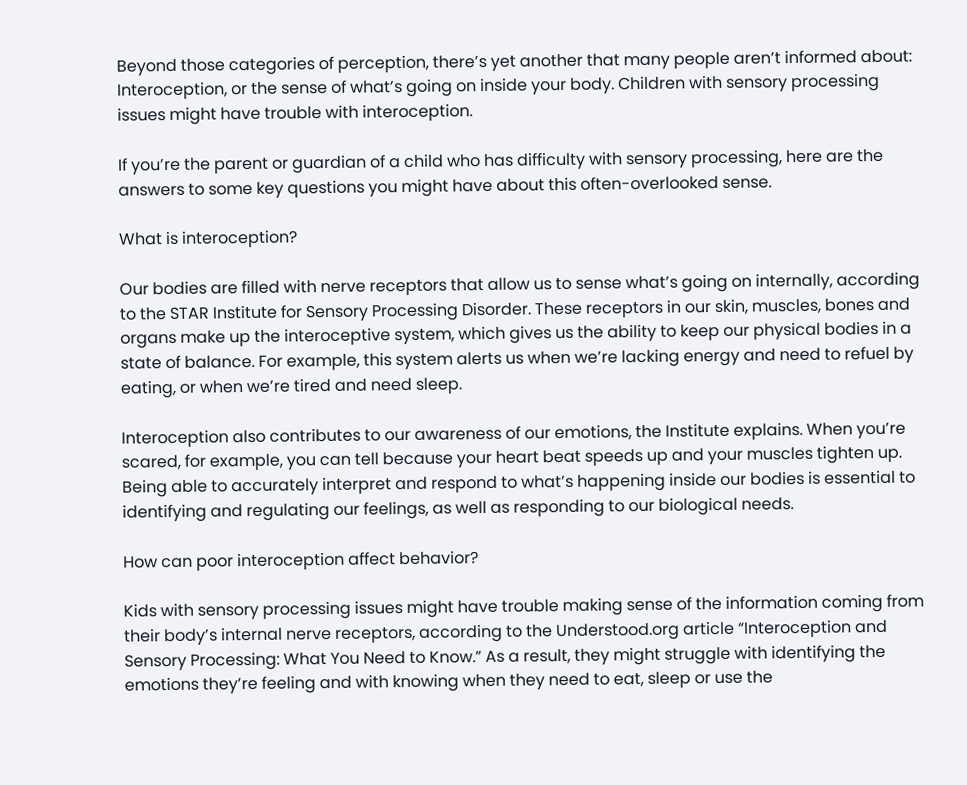Beyond those categories of perception, there’s yet another that many people aren’t informed about: Interoception, or the sense of what’s going on inside your body. Children with sensory processing issues might have trouble with interoception.

If you’re the parent or guardian of a child who has difficulty with sensory processing, here are the answers to some key questions you might have about this often-overlooked sense.

What is interoception?

Our bodies are filled with nerve receptors that allow us to sense what’s going on internally, according to the STAR Institute for Sensory Processing Disorder. These receptors in our skin, muscles, bones and organs make up the interoceptive system, which gives us the ability to keep our physical bodies in a state of balance. For example, this system alerts us when we’re lacking energy and need to refuel by eating, or when we’re tired and need sleep.

Interoception also contributes to our awareness of our emotions, the Institute explains. When you’re scared, for example, you can tell because your heart beat speeds up and your muscles tighten up. Being able to accurately interpret and respond to what’s happening inside our bodies is essential to identifying and regulating our feelings, as well as responding to our biological needs.

How can poor interoception affect behavior?

Kids with sensory processing issues might have trouble making sense of the information coming from their body’s internal nerve receptors, according to the Understood.org article “Interoception and Sensory Processing: What You Need to Know.” As a result, they might struggle with identifying the emotions they’re feeling and with knowing when they need to eat, sleep or use the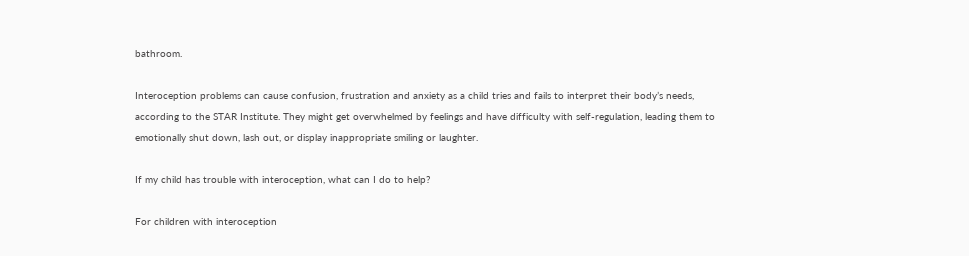bathroom.

Interoception problems can cause confusion, frustration and anxiety as a child tries and fails to interpret their body’s needs, according to the STAR Institute. They might get overwhelmed by feelings and have difficulty with self-regulation, leading them to emotionally shut down, lash out, or display inappropriate smiling or laughter.

If my child has trouble with interoception, what can I do to help?

For children with interoception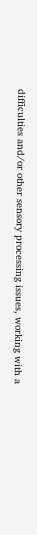difficulties and/or other sensory processing issues, working with a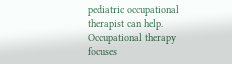pediatric occupational therapist can help. Occupational therapy focuses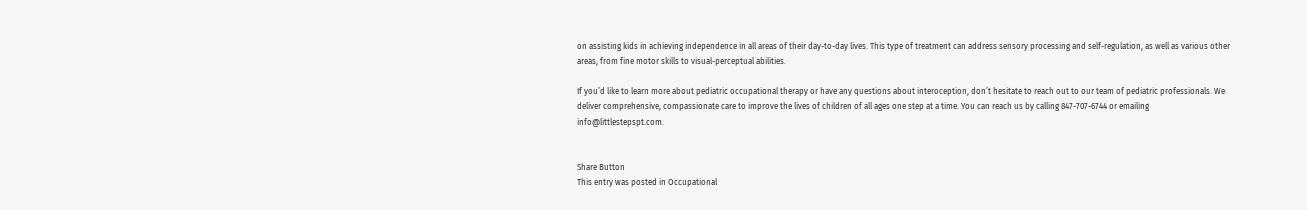on assisting kids in achieving independence in all areas of their day-to-day lives. This type of treatment can address sensory processing and self-regulation, as well as various other areas, from fine motor skills to visual-perceptual abilities.

If you’d like to learn more about pediatric occupational therapy or have any questions about interoception, don’t hesitate to reach out to our team of pediatric professionals. We deliver comprehensive, compassionate care to improve the lives of children of all ages one step at a time. You can reach us by calling 847-707-6744 or emailing info@littlestepspt.com.


Share Button
This entry was posted in Occupational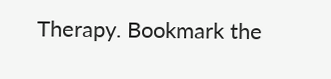Therapy. Bookmark the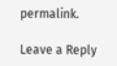permalink.

Leave a Reply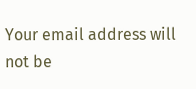Your email address will not be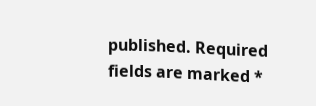published. Required fields are marked *